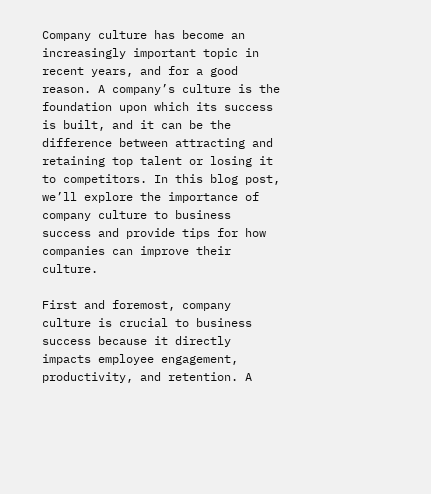Company culture has become an increasingly important topic in recent years, and for a good reason. A company’s culture is the foundation upon which its success is built, and it can be the difference between attracting and retaining top talent or losing it to competitors. In this blog post, we’ll explore the importance of company culture to business success and provide tips for how companies can improve their culture.

First and foremost, company culture is crucial to business success because it directly impacts employee engagement, productivity, and retention. A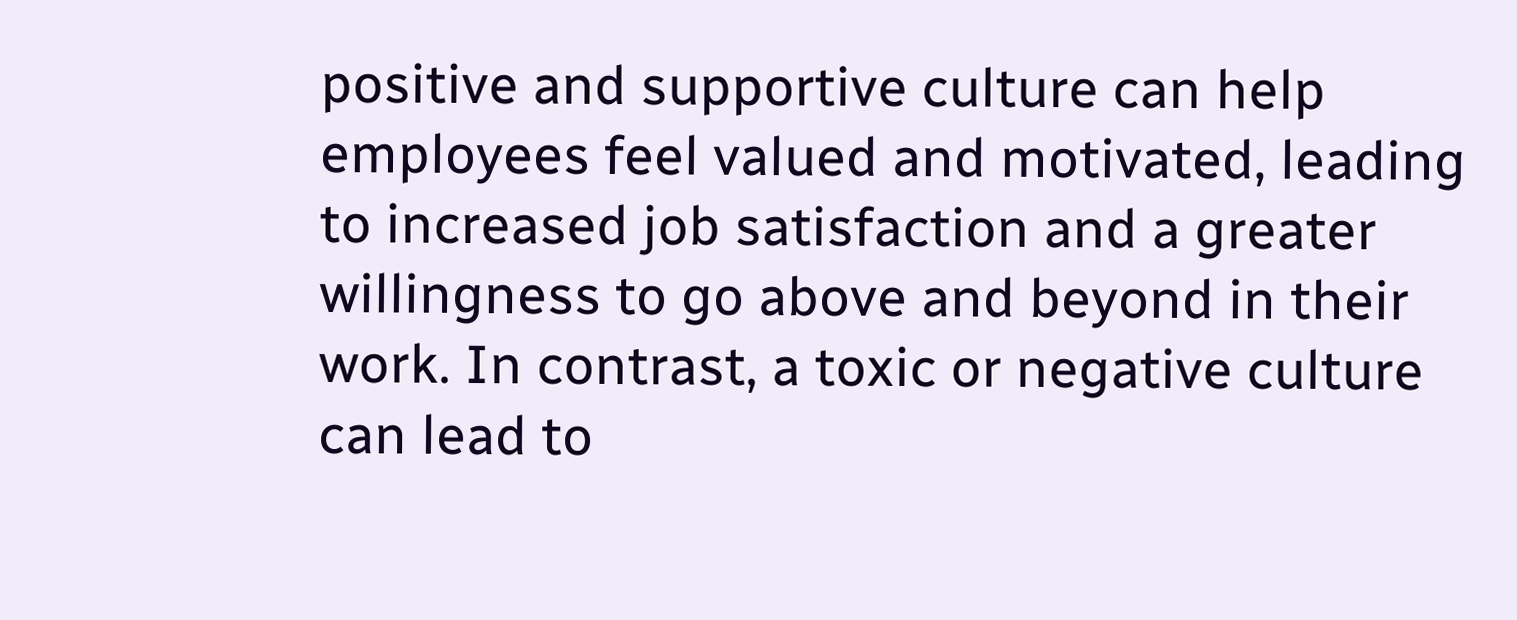positive and supportive culture can help employees feel valued and motivated, leading to increased job satisfaction and a greater willingness to go above and beyond in their work. In contrast, a toxic or negative culture can lead to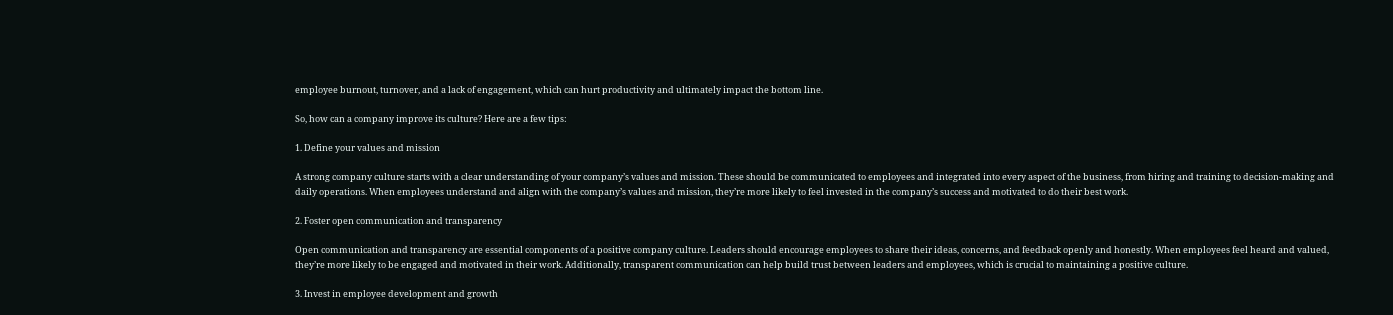employee burnout, turnover, and a lack of engagement, which can hurt productivity and ultimately impact the bottom line.

So, how can a company improve its culture? Here are a few tips:

1. Define your values and mission

A strong company culture starts with a clear understanding of your company’s values and mission. These should be communicated to employees and integrated into every aspect of the business, from hiring and training to decision-making and daily operations. When employees understand and align with the company’s values and mission, they’re more likely to feel invested in the company’s success and motivated to do their best work.

2. Foster open communication and transparency

Open communication and transparency are essential components of a positive company culture. Leaders should encourage employees to share their ideas, concerns, and feedback openly and honestly. When employees feel heard and valued, they’re more likely to be engaged and motivated in their work. Additionally, transparent communication can help build trust between leaders and employees, which is crucial to maintaining a positive culture.

3. Invest in employee development and growth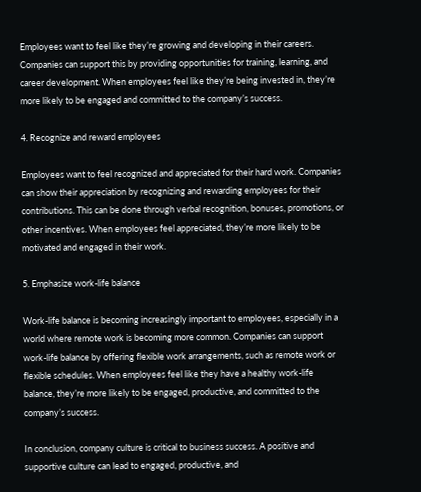Employees want to feel like they’re growing and developing in their careers. Companies can support this by providing opportunities for training, learning, and career development. When employees feel like they’re being invested in, they’re more likely to be engaged and committed to the company’s success.

4. Recognize and reward employees

Employees want to feel recognized and appreciated for their hard work. Companies can show their appreciation by recognizing and rewarding employees for their contributions. This can be done through verbal recognition, bonuses, promotions, or other incentives. When employees feel appreciated, they’re more likely to be motivated and engaged in their work.

5. Emphasize work-life balance

Work-life balance is becoming increasingly important to employees, especially in a world where remote work is becoming more common. Companies can support work-life balance by offering flexible work arrangements, such as remote work or flexible schedules. When employees feel like they have a healthy work-life balance, they’re more likely to be engaged, productive, and committed to the company’s success.

In conclusion, company culture is critical to business success. A positive and supportive culture can lead to engaged, productive, and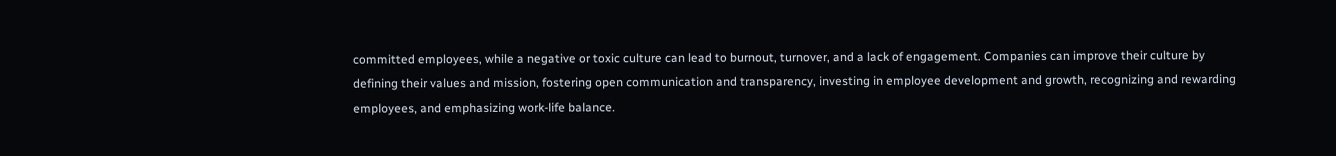committed employees, while a negative or toxic culture can lead to burnout, turnover, and a lack of engagement. Companies can improve their culture by defining their values and mission, fostering open communication and transparency, investing in employee development and growth, recognizing and rewarding employees, and emphasizing work-life balance.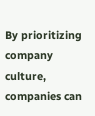By prioritizing company culture, companies can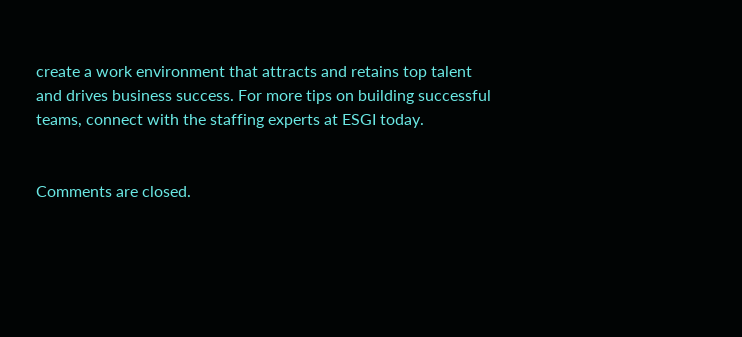create a work environment that attracts and retains top talent and drives business success. For more tips on building successful teams, connect with the staffing experts at ESGI today.


Comments are closed.